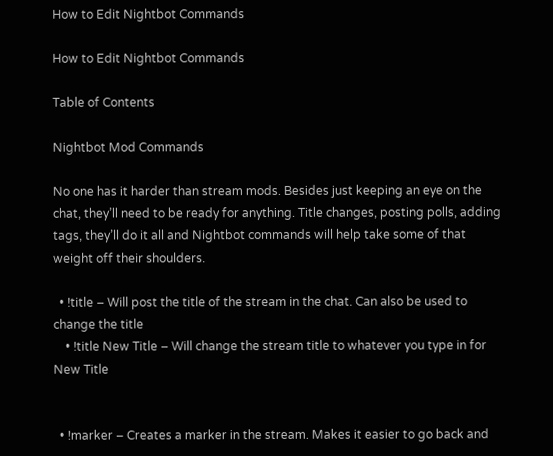How to Edit Nightbot Commands

How to Edit Nightbot Commands

Table of Contents

Nightbot Mod Commands

No one has it harder than stream mods. Besides just keeping an eye on the chat, they’ll need to be ready for anything. Title changes, posting polls, adding tags, they’ll do it all and Nightbot commands will help take some of that weight off their shoulders.

  • !title – Will post the title of the stream in the chat. Can also be used to change the title
    • !title New Title – Will change the stream title to whatever you type in for New Title


  • !marker – Creates a marker in the stream. Makes it easier to go back and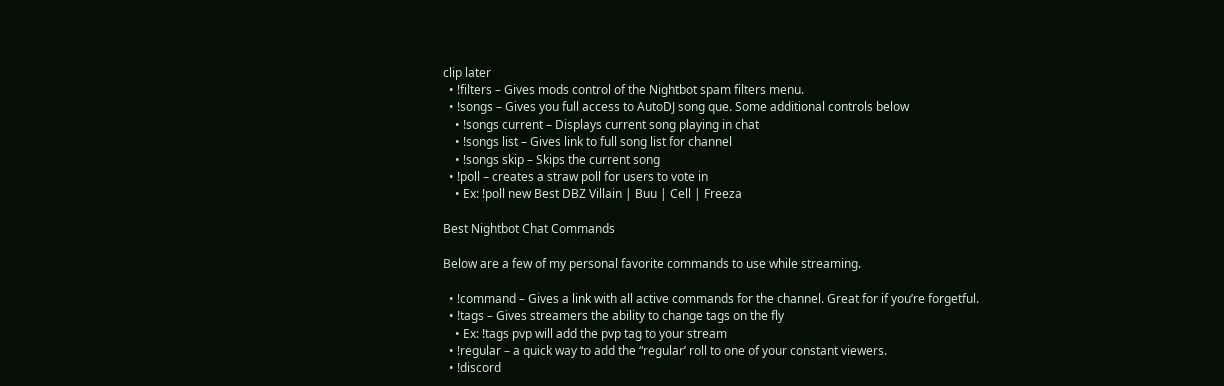clip later
  • !filters – Gives mods control of the Nightbot spam filters menu.
  • !songs – Gives you full access to AutoDJ song que. Some additional controls below
    • !songs current – Displays current song playing in chat
    • !songs list – Gives link to full song list for channel
    • !songs skip – Skips the current song
  • !poll – creates a straw poll for users to vote in
    • Ex: !poll new Best DBZ Villain | Buu | Cell | Freeza

Best Nightbot Chat Commands

Below are a few of my personal favorite commands to use while streaming.

  • !command – Gives a link with all active commands for the channel. Great for if you’re forgetful.
  • !tags – Gives streamers the ability to change tags on the fly
    • Ex: !tags pvp will add the pvp tag to your stream
  • !regular – a quick way to add the “regular’ roll to one of your constant viewers.
  • !discord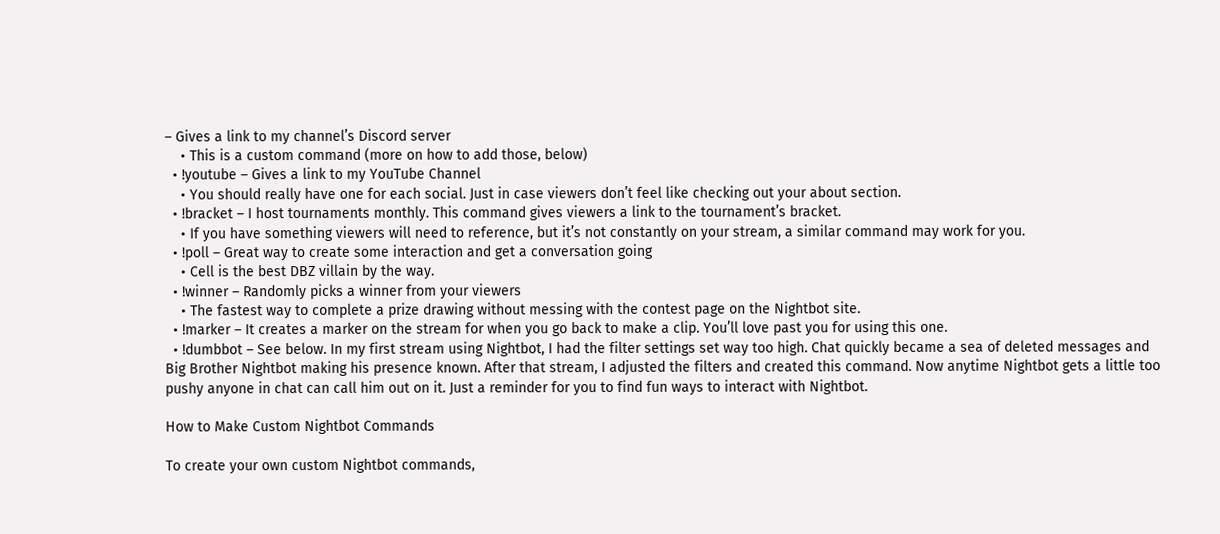– Gives a link to my channel’s Discord server
    • This is a custom command (more on how to add those, below)
  • !youtube – Gives a link to my YouTube Channel
    • You should really have one for each social. Just in case viewers don’t feel like checking out your about section.
  • !bracket – I host tournaments monthly. This command gives viewers a link to the tournament’s bracket.
    • If you have something viewers will need to reference, but it’s not constantly on your stream, a similar command may work for you.
  • !poll – Great way to create some interaction and get a conversation going
    • Cell is the best DBZ villain by the way.
  • !winner – Randomly picks a winner from your viewers
    • The fastest way to complete a prize drawing without messing with the contest page on the Nightbot site.
  • !marker – It creates a marker on the stream for when you go back to make a clip. You’ll love past you for using this one.
  • !dumbbot – See below. In my first stream using Nightbot, I had the filter settings set way too high. Chat quickly became a sea of deleted messages and Big Brother Nightbot making his presence known. After that stream, I adjusted the filters and created this command. Now anytime Nightbot gets a little too pushy anyone in chat can call him out on it. Just a reminder for you to find fun ways to interact with Nightbot.

How to Make Custom Nightbot Commands

To create your own custom Nightbot commands,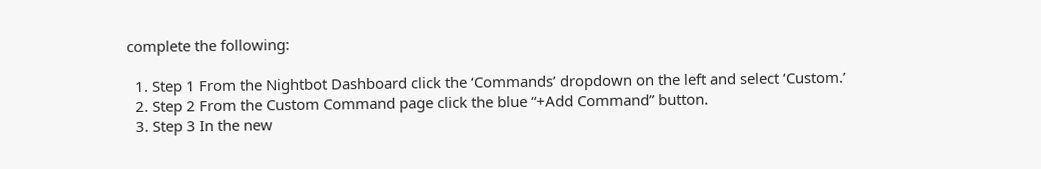complete the following:

  1. Step 1 From the Nightbot Dashboard click the ‘Commands’ dropdown on the left and select ‘Custom.’
  2. Step 2 From the Custom Command page click the blue “+Add Command” button.
  3. Step 3 In the new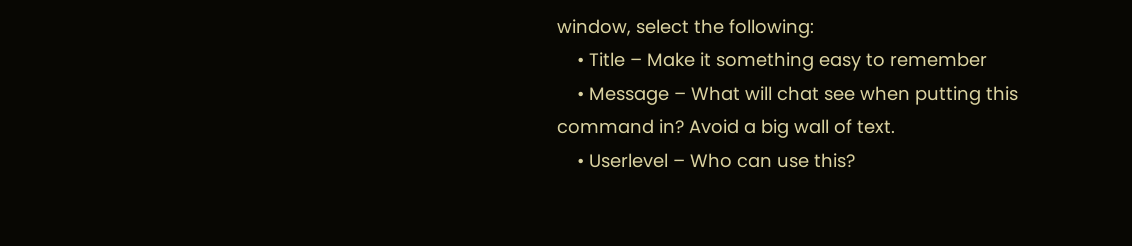window, select the following:
    • Title – Make it something easy to remember
    • Message – What will chat see when putting this command in? Avoid a big wall of text.
    • Userlevel – Who can use this?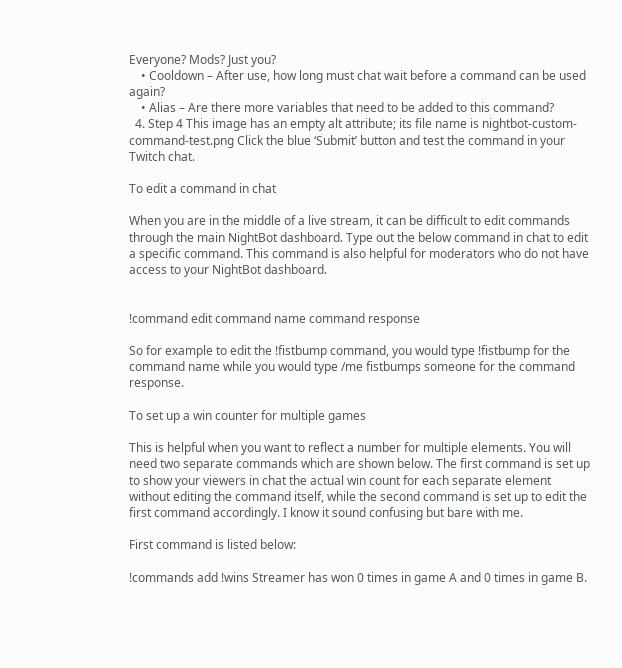Everyone? Mods? Just you?
    • Cooldown – After use, how long must chat wait before a command can be used again?
    • Alias – Are there more variables that need to be added to this command?
  4. Step 4 This image has an empty alt attribute; its file name is nightbot-custom-command-test.png Click the blue ‘Submit’ button and test the command in your Twitch chat.

To edit a command in chat

When you are in the middle of a live stream, it can be difficult to edit commands through the main NightBot dashboard. Type out the below command in chat to edit a specific command. This command is also helpful for moderators who do not have access to your NightBot dashboard.


!command edit command name command response

So for example to edit the !fistbump command, you would type !fistbump for the command name while you would type /me fistbumps someone for the command response.

To set up a win counter for multiple games

This is helpful when you want to reflect a number for multiple elements. You will need two separate commands which are shown below. The first command is set up to show your viewers in chat the actual win count for each separate element without editing the command itself, while the second command is set up to edit the first command accordingly. I know it sound confusing but bare with me.

First command is listed below:

!commands add !wins Streamer has won 0 times in game A and 0 times in game B.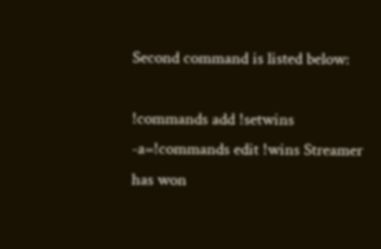Second command is listed below:

!commands add !setwins -a=!commands edit !wins Streamer has won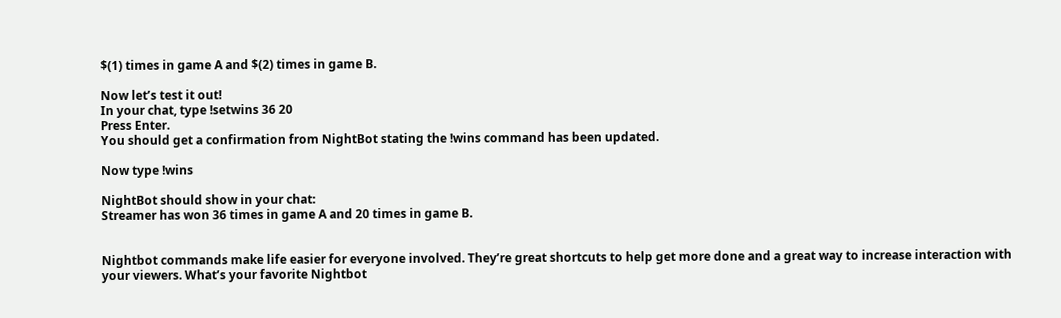$(1) times in game A and $(2) times in game B.

Now let’s test it out!
In your chat, type !setwins 36 20
Press Enter.
You should get a confirmation from NightBot stating the !wins command has been updated.

Now type !wins

NightBot should show in your chat:
Streamer has won 36 times in game A and 20 times in game B.


Nightbot commands make life easier for everyone involved. They’re great shortcuts to help get more done and a great way to increase interaction with your viewers. What’s your favorite Nightbot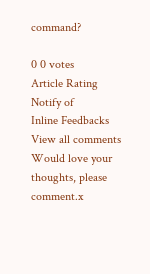command?

0 0 votes
Article Rating
Notify of
Inline Feedbacks
View all comments
Would love your thoughts, please comment.x